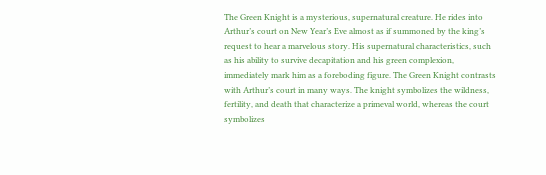The Green Knight is a mysterious, supernatural creature. He rides into Arthur’s court on New Year’s Eve almost as if summoned by the king’s request to hear a marvelous story. His supernatural characteristics, such as his ability to survive decapitation and his green complexion, immediately mark him as a foreboding figure. The Green Knight contrasts with Arthur’s court in many ways. The knight symbolizes the wildness, fertility, and death that characterize a primeval world, whereas the court symbolizes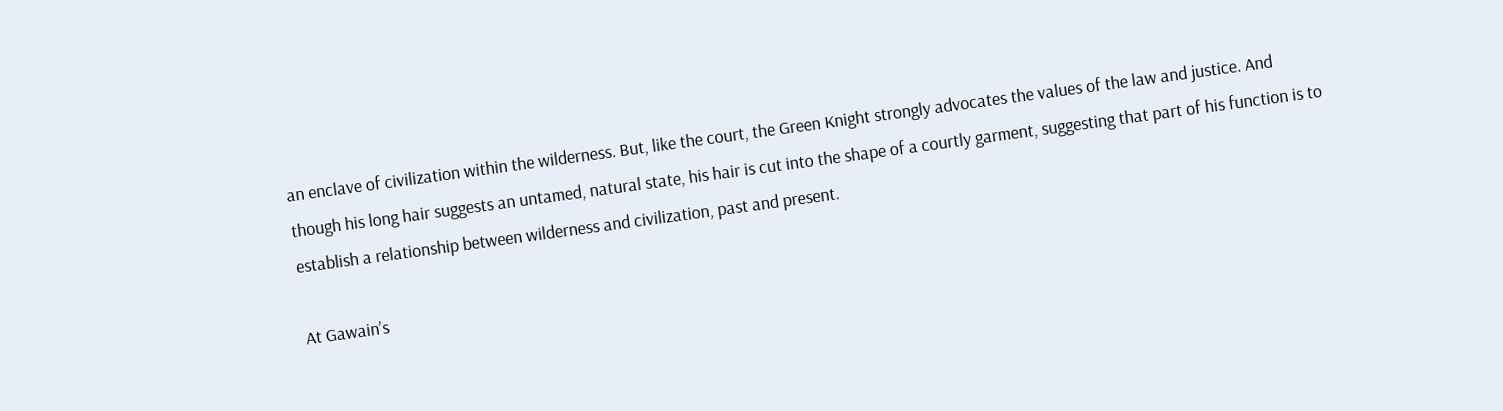an enclave of civilization within the wilderness. But, like the court, the Green Knight strongly advocates the values of the law and justice. And though his long hair suggests an untamed, natural state, his hair is cut into the shape of a courtly garment, suggesting that part of his function is to establish a relationship between wilderness and civilization, past and present.

At Gawain’s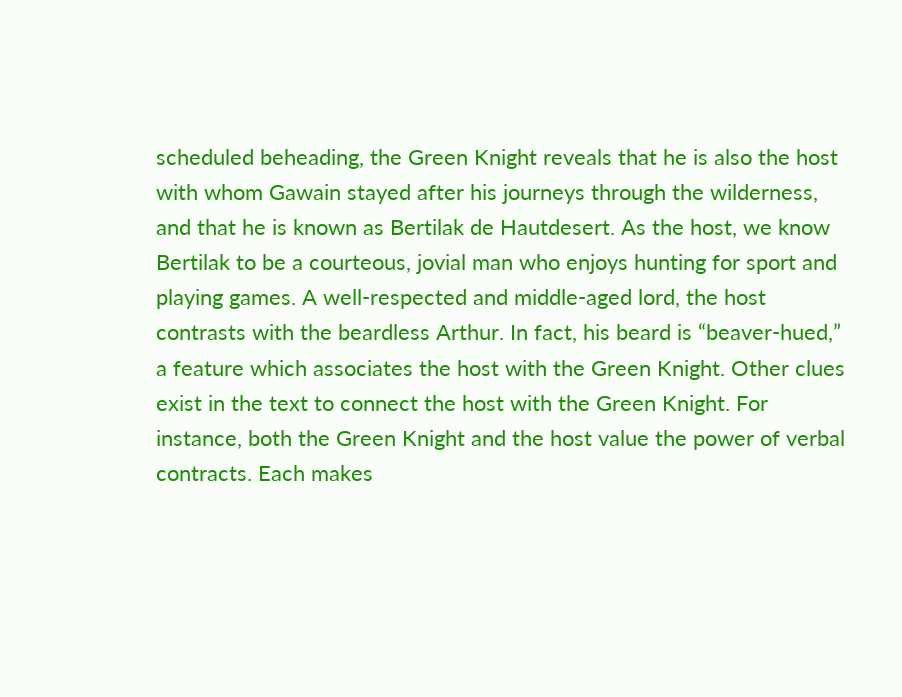scheduled beheading, the Green Knight reveals that he is also the host with whom Gawain stayed after his journeys through the wilderness, and that he is known as Bertilak de Hautdesert. As the host, we know Bertilak to be a courteous, jovial man who enjoys hunting for sport and playing games. A well-respected and middle-aged lord, the host contrasts with the beardless Arthur. In fact, his beard is “beaver-hued,” a feature which associates the host with the Green Knight. Other clues exist in the text to connect the host with the Green Knight. For instance, both the Green Knight and the host value the power of verbal contracts. Each makes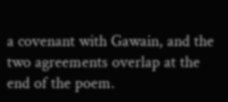a covenant with Gawain, and the two agreements overlap at the end of the poem.